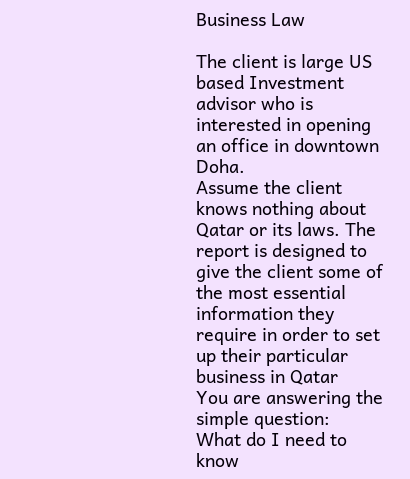Business Law

The client is large US based Investment advisor who is interested in opening an office in downtown Doha.
Assume the client knows nothing about Qatar or its laws. The report is designed to give the client some of the most essential information they require in order to set up their particular business in Qatar
You are answering the simple question:
What do I need to know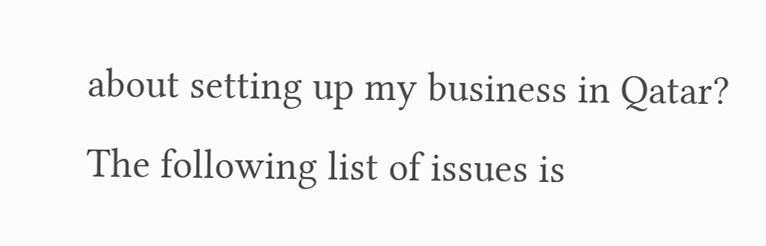about setting up my business in Qatar?
The following list of issues is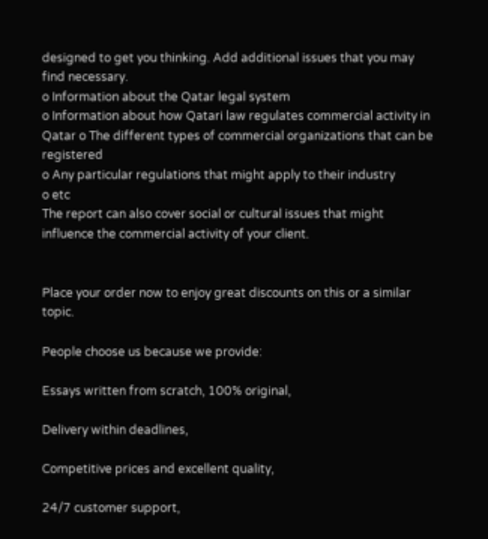designed to get you thinking. Add additional issues that you may find necessary.
o Information about the Qatar legal system
o Information about how Qatari law regulates commercial activity in Qatar o The different types of commercial organizations that can be registered
o Any particular regulations that might apply to their industry
o etc
The report can also cover social or cultural issues that might influence the commercial activity of your client.


Place your order now to enjoy great discounts on this or a similar topic.

People choose us because we provide:

Essays written from scratch, 100% original,

Delivery within deadlines,

Competitive prices and excellent quality,

24/7 customer support,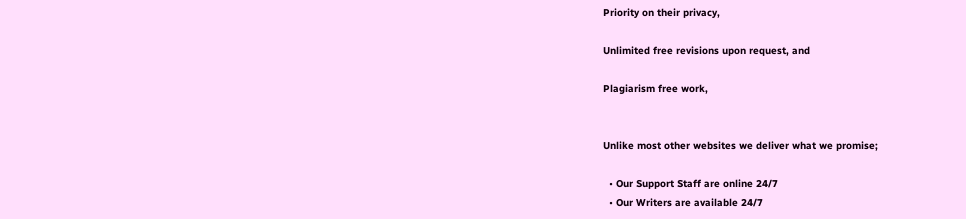Priority on their privacy,

Unlimited free revisions upon request, and

Plagiarism free work,


Unlike most other websites we deliver what we promise;

  • Our Support Staff are online 24/7
  • Our Writers are available 24/7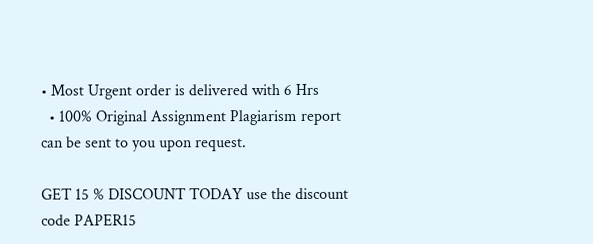• Most Urgent order is delivered with 6 Hrs
  • 100% Original Assignment Plagiarism report can be sent to you upon request.

GET 15 % DISCOUNT TODAY use the discount code PAPER15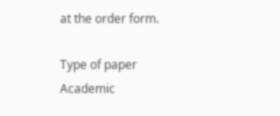at the order form.

Type of paper
Academic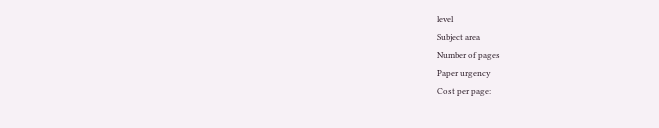level
Subject area
Number of pages
Paper urgency
Cost per page: